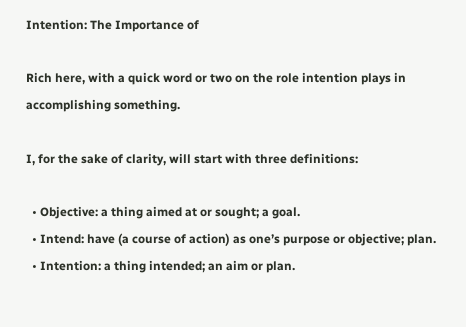Intention: The Importance of

Rich here, with a quick word or two on the role intention plays in accomplishing something.

I, for the sake of clarity, will start with three definitions:

  • Objective: a thing aimed at or sought; a goal.
  • Intend: have (a course of action) as one’s purpose or objective; plan.
  • Intention: a thing intended; an aim or plan.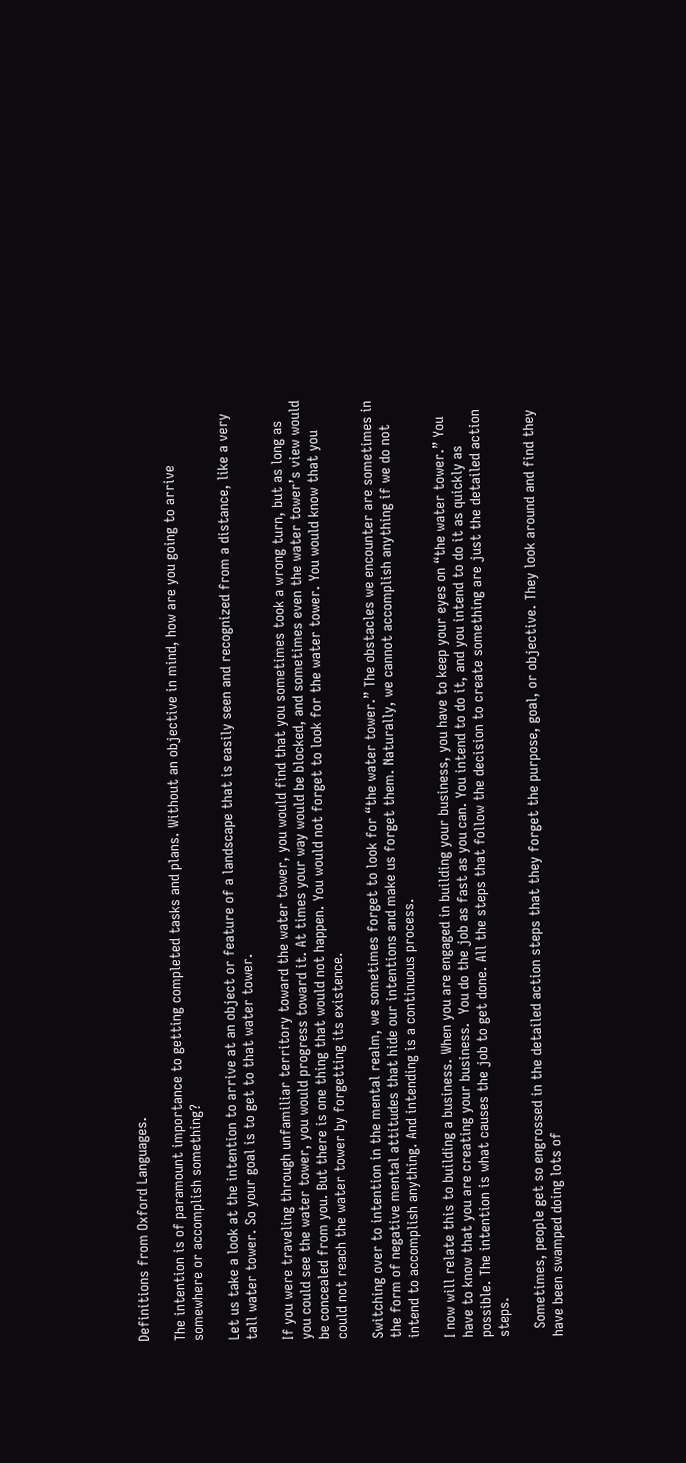Definitions from Oxford Languages.

The intention is of paramount importance to getting completed tasks and plans. Without an objective in mind, how are you going to arrive somewhere or accomplish something?

Let us take a look at the intention to arrive at an object or feature of a landscape that is easily seen and recognized from a distance, like a very tall water tower. So your goal is to get to that water tower.

If you were traveling through unfamiliar territory toward the water tower, you would find that you sometimes took a wrong turn, but as long as you could see the water tower, you would progress toward it. At times your way would be blocked, and sometimes even the water tower’s view would be concealed from you. But there is one thing that would not happen. You would not forget to look for the water tower. You would know that you could not reach the water tower by forgetting its existence.

Switching over to intention in the mental realm, we sometimes forget to look for “the water tower.” The obstacles we encounter are sometimes in the form of negative mental attitudes that hide our intentions and make us forget them. Naturally, we cannot accomplish anything if we do not intend to accomplish anything. And intending is a continuous process.

I now will relate this to building a business. When you are engaged in building your business, you have to keep your eyes on “the water tower.” You have to know that you are creating your business.  You do the job as fast as you can. You intend to do it, and you intend to do it as quickly as possible. The intention is what causes the job to get done. All the steps that follow the decision to create something are just the detailed action steps.

  Sometimes, people get so engrossed in the detailed action steps that they forget the purpose, goal, or objective. They look around and find they have been swamped doing lots of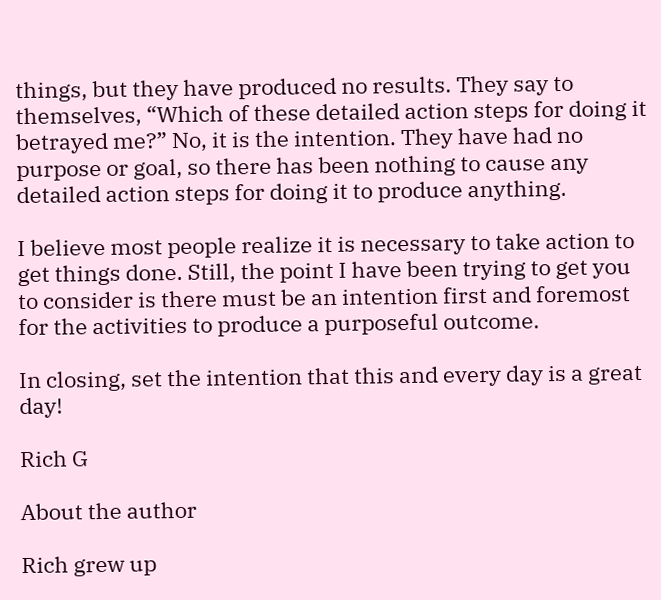things, but they have produced no results. They say to themselves, “Which of these detailed action steps for doing it betrayed me?” No, it is the intention. They have had no purpose or goal, so there has been nothing to cause any detailed action steps for doing it to produce anything.

I believe most people realize it is necessary to take action to get things done. Still, the point I have been trying to get you to consider is there must be an intention first and foremost for the activities to produce a purposeful outcome.

In closing, set the intention that this and every day is a great day!

Rich G

About the author

Rich grew up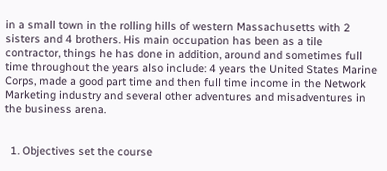in a small town in the rolling hills of western Massachusetts with 2 sisters and 4 brothers. His main occupation has been as a tile contractor, things he has done in addition, around and sometimes full time throughout the years also include: 4 years the United States Marine Corps, made a good part time and then full time income in the Network Marketing industry and several other adventures and misadventures in the business arena.


  1. Objectives set the course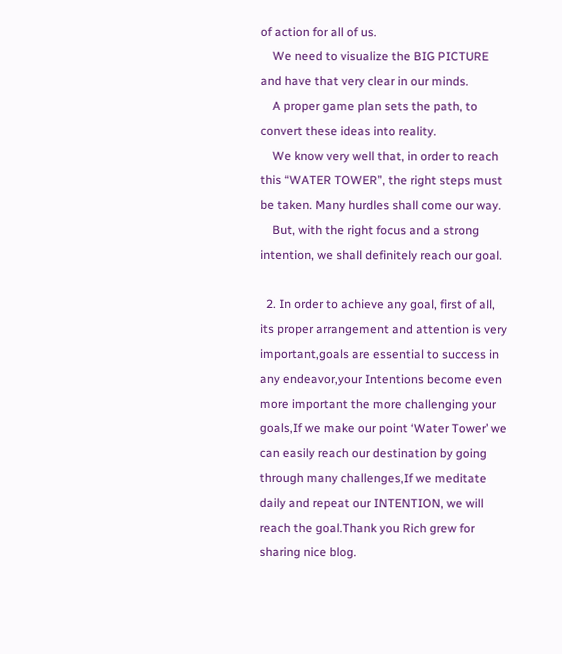of action for all of us.
    We need to visualize the BIG PICTURE and have that very clear in our minds.
    A proper game plan sets the path, to convert these ideas into reality.
    We know very well that, in order to reach this “WATER TOWER”, the right steps must be taken. Many hurdles shall come our way.
    But, with the right focus and a strong intention, we shall definitely reach our goal.

  2. In order to achieve any goal, first of all, its proper arrangement and attention is very important,goals are essential to success in any endeavor,your Intentions become even more important the more challenging your goals,If we make our point ‘Water Tower’ we can easily reach our destination by going through many challenges,If we meditate daily and repeat our INTENTION, we will reach the goal.Thank you Rich grew for sharing nice blog.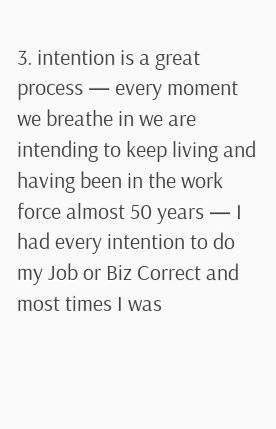3. intention is a great process — every moment we breathe in we are intending to keep living and having been in the work force almost 50 years — I had every intention to do my Job or Biz Correct and most times I was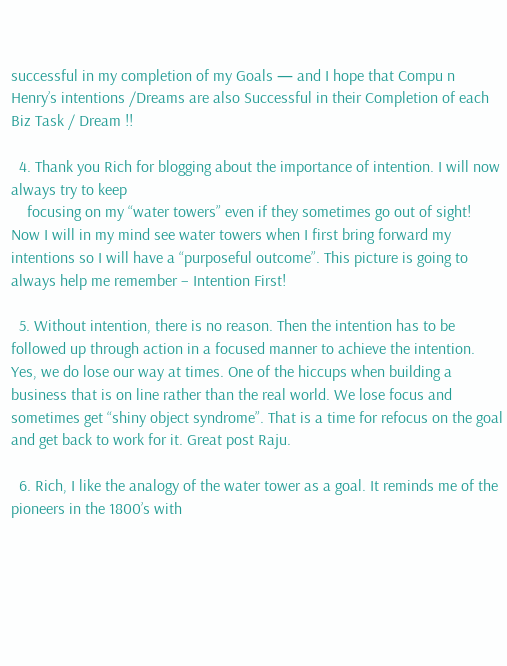successful in my completion of my Goals — and I hope that Compu n Henry’s intentions /Dreams are also Successful in their Completion of each Biz Task / Dream !!

  4. Thank you Rich for blogging about the importance of intention. I will now always try to keep
    focusing on my “water towers” even if they sometimes go out of sight! Now I will in my mind see water towers when I first bring forward my intentions so I will have a “purposeful outcome”. This picture is going to always help me remember – Intention First!

  5. Without intention, there is no reason. Then the intention has to be followed up through action in a focused manner to achieve the intention. Yes, we do lose our way at times. One of the hiccups when building a business that is on line rather than the real world. We lose focus and sometimes get “shiny object syndrome”. That is a time for refocus on the goal and get back to work for it. Great post Raju.

  6. Rich, I like the analogy of the water tower as a goal. It reminds me of the pioneers in the 1800’s with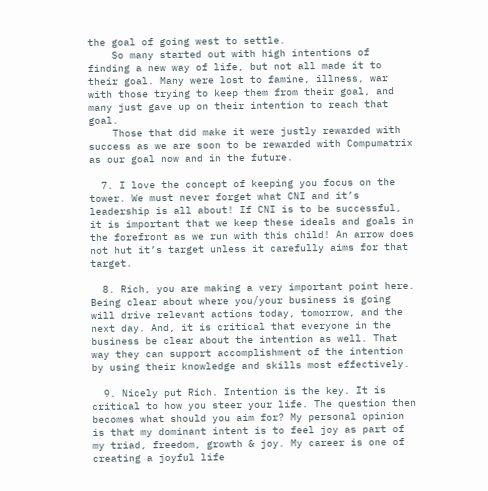the goal of going west to settle.
    So many started out with high intentions of finding a new way of life, but not all made it to their goal. Many were lost to famine, illness, war with those trying to keep them from their goal, and many just gave up on their intention to reach that goal.
    Those that did make it were justly rewarded with success as we are soon to be rewarded with Compumatrix as our goal now and in the future.

  7. I love the concept of keeping you focus on the tower. We must never forget what CNI and it’s leadership is all about! If CNI is to be successful, it is important that we keep these ideals and goals in the forefront as we run with this child! An arrow does not hut it’s target unless it carefully aims for that target.

  8. Rich, you are making a very important point here. Being clear about where you/your business is going will drive relevant actions today, tomorrow, and the next day. And, it is critical that everyone in the business be clear about the intention as well. That way they can support accomplishment of the intention by using their knowledge and skills most effectively.

  9. Nicely put Rich. Intention is the key. It is critical to how you steer your life. The question then becomes what should you aim for? My personal opinion is that my dominant intent is to feel joy as part of my triad, freedom, growth & joy. My career is one of creating a joyful life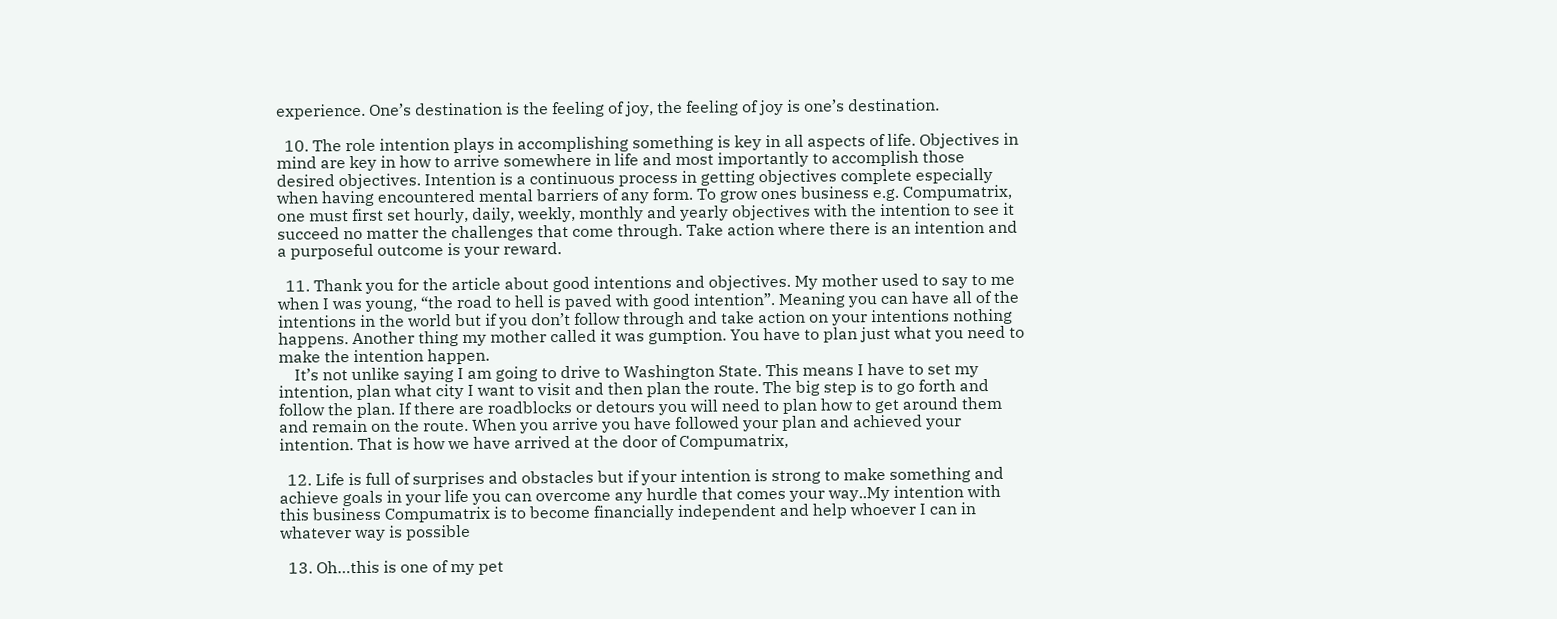experience. One’s destination is the feeling of joy, the feeling of joy is one’s destination.

  10. The role intention plays in accomplishing something is key in all aspects of life. Objectives in mind are key in how to arrive somewhere in life and most importantly to accomplish those desired objectives. Intention is a continuous process in getting objectives complete especially when having encountered mental barriers of any form. To grow ones business e.g. Compumatrix, one must first set hourly, daily, weekly, monthly and yearly objectives with the intention to see it succeed no matter the challenges that come through. Take action where there is an intention and a purposeful outcome is your reward.

  11. Thank you for the article about good intentions and objectives. My mother used to say to me when I was young, “the road to hell is paved with good intention”. Meaning you can have all of the intentions in the world but if you don’t follow through and take action on your intentions nothing happens. Another thing my mother called it was gumption. You have to plan just what you need to make the intention happen.
    It’s not unlike saying I am going to drive to Washington State. This means I have to set my intention, plan what city I want to visit and then plan the route. The big step is to go forth and follow the plan. If there are roadblocks or detours you will need to plan how to get around them and remain on the route. When you arrive you have followed your plan and achieved your intention. That is how we have arrived at the door of Compumatrix,

  12. Life is full of surprises and obstacles but if your intention is strong to make something and achieve goals in your life you can overcome any hurdle that comes your way..My intention with this business Compumatrix is to become financially independent and help whoever I can in whatever way is possible

  13. Oh…this is one of my pet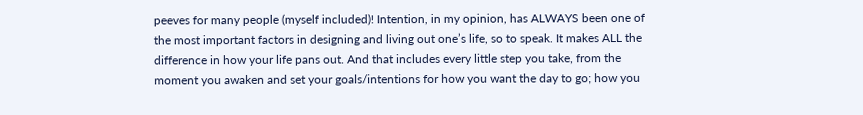peeves for many people (myself included)! Intention, in my opinion, has ALWAYS been one of the most important factors in designing and living out one’s life, so to speak. It makes ALL the difference in how your life pans out. And that includes every little step you take, from the moment you awaken and set your goals/intentions for how you want the day to go; how you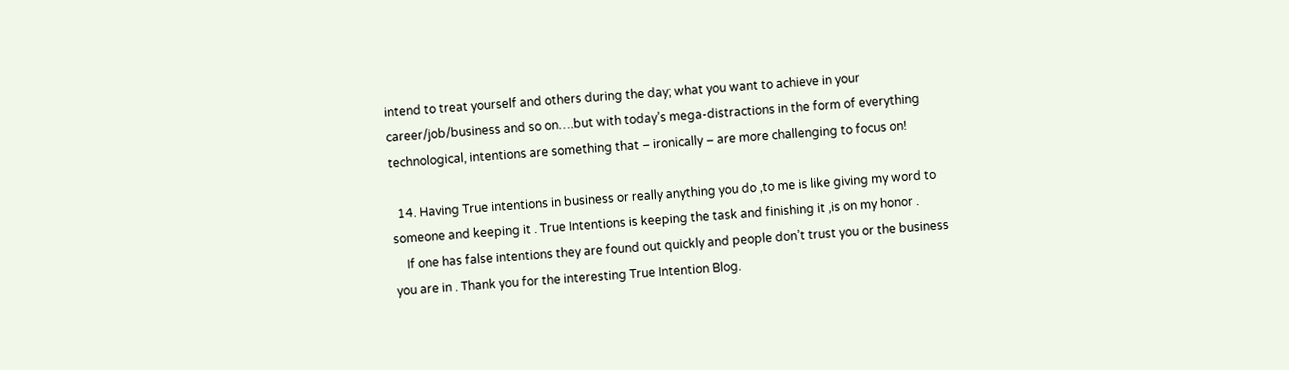intend to treat yourself and others during the day; what you want to achieve in your career/job/business and so on….but with today’s mega-distractions in the form of everything technological, intentions are something that – ironically – are more challenging to focus on!

  14. Having True intentions in business or really anything you do ,to me is like giving my word to someone and keeping it . True Intentions is keeping the task and finishing it ,is on my honor .
    If one has false intentions they are found out quickly and people don’t trust you or the business you are in . Thank you for the interesting True Intention Blog.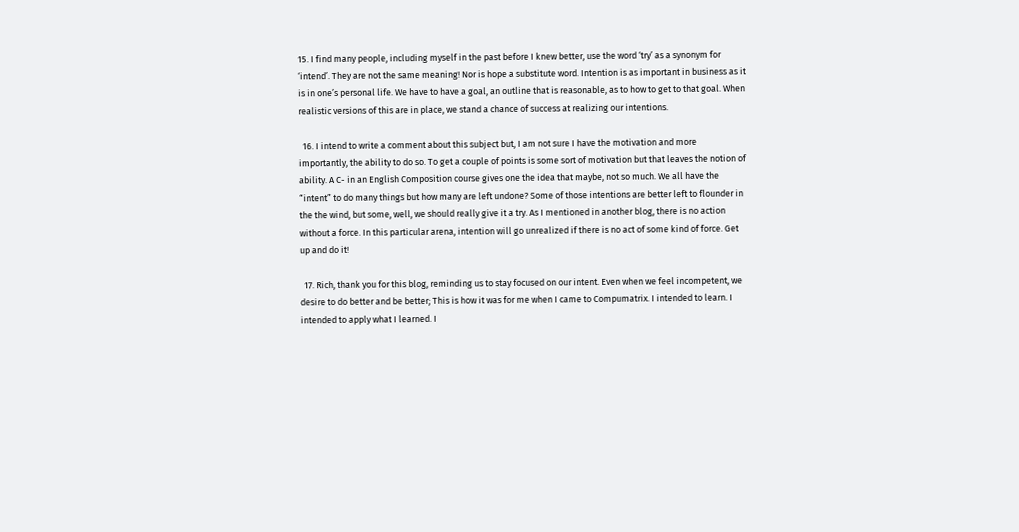15. I find many people, including myself in the past before I knew better, use the word ‘try’ as a synonym for ‘intend’. They are not the same meaning! Nor is hope a substitute word. Intention is as important in business as it is in one’s personal life. We have to have a goal, an outline that is reasonable, as to how to get to that goal. When realistic versions of this are in place, we stand a chance of success at realizing our intentions.

  16. I intend to write a comment about this subject but, I am not sure I have the motivation and more importantly, the ability to do so. To get a couple of points is some sort of motivation but that leaves the notion of ability. A C- in an English Composition course gives one the idea that maybe, not so much. We all have the “intent” to do many things but how many are left undone? Some of those intentions are better left to flounder in the the wind, but some, well, we should really give it a try. As I mentioned in another blog, there is no action without a force. In this particular arena, intention will go unrealized if there is no act of some kind of force. Get up and do it!

  17. Rich, thank you for this blog, reminding us to stay focused on our intent. Even when we feel incompetent, we desire to do better and be better; This is how it was for me when I came to Compumatrix. I intended to learn. I intended to apply what I learned. I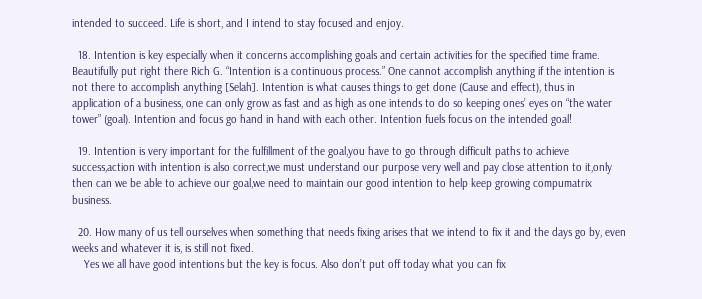intended to succeed. Life is short, and I intend to stay focused and enjoy.

  18. Intention is key especially when it concerns accomplishing goals and certain activities for the specified time frame. Beautifully put right there Rich G. “Intention is a continuous process.” One cannot accomplish anything if the intention is not there to accomplish anything [Selah]. Intention is what causes things to get done (Cause and effect), thus in application of a business, one can only grow as fast and as high as one intends to do so keeping ones’ eyes on “the water tower” (goal). Intention and focus go hand in hand with each other. Intention fuels focus on the intended goal!

  19. Intention is very important for the fulfillment of the goal,you have to go through difficult paths to achieve success,action with intention is also correct,we must understand our purpose very well and pay close attention to it,only then can we be able to achieve our goal,we need to maintain our good intention to help keep growing compumatrix business.

  20. How many of us tell ourselves when something that needs fixing arises that we intend to fix it and the days go by, even weeks and whatever it is, is still not fixed.
    Yes we all have good intentions but the key is focus. Also don’t put off today what you can fix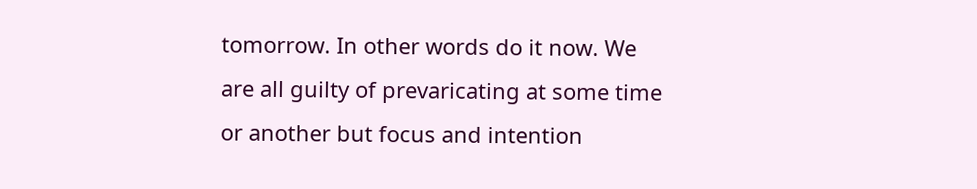tomorrow. In other words do it now. We are all guilty of prevaricating at some time or another but focus and intention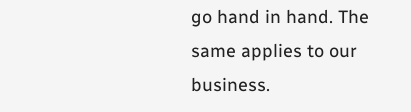go hand in hand. The same applies to our business.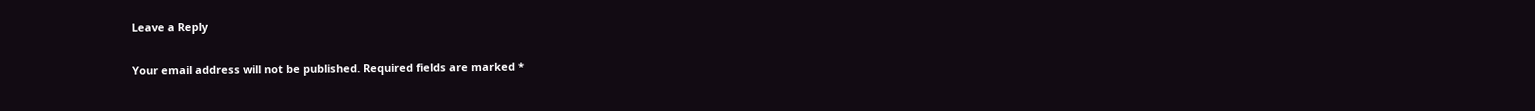Leave a Reply

Your email address will not be published. Required fields are marked *